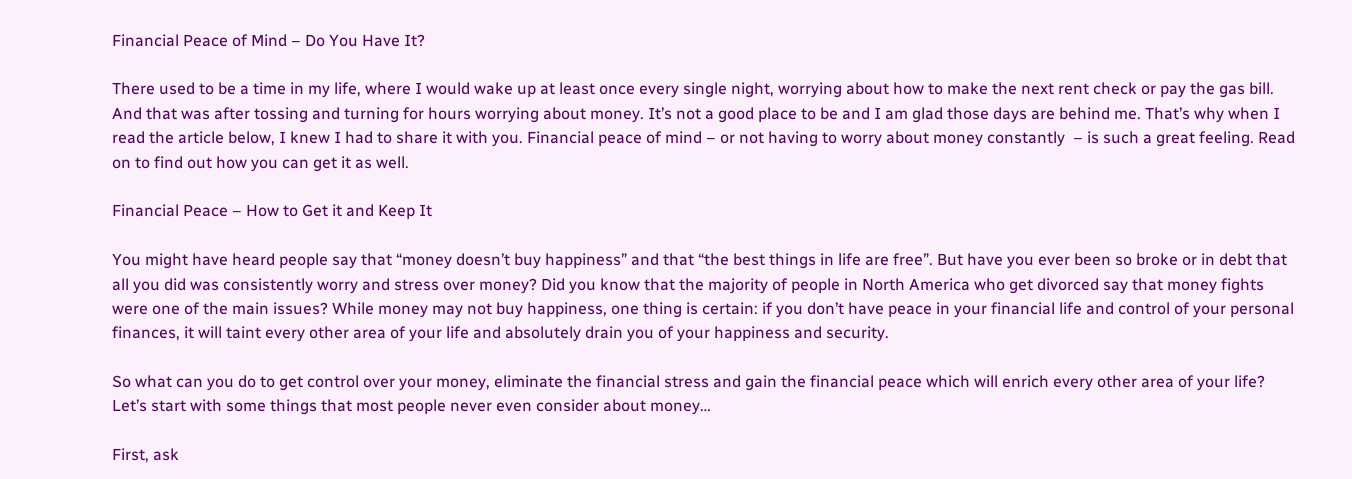Financial Peace of Mind – Do You Have It?

There used to be a time in my life, where I would wake up at least once every single night, worrying about how to make the next rent check or pay the gas bill. And that was after tossing and turning for hours worrying about money. It’s not a good place to be and I am glad those days are behind me. That’s why when I read the article below, I knew I had to share it with you. Financial peace of mind – or not having to worry about money constantly  – is such a great feeling. Read on to find out how you can get it as well.

Financial Peace – How to Get it and Keep It

You might have heard people say that “money doesn’t buy happiness” and that “the best things in life are free”. But have you ever been so broke or in debt that all you did was consistently worry and stress over money? Did you know that the majority of people in North America who get divorced say that money fights were one of the main issues? While money may not buy happiness, one thing is certain: if you don’t have peace in your financial life and control of your personal finances, it will taint every other area of your life and absolutely drain you of your happiness and security.

So what can you do to get control over your money, eliminate the financial stress and gain the financial peace which will enrich every other area of your life? Let’s start with some things that most people never even consider about money…

First, ask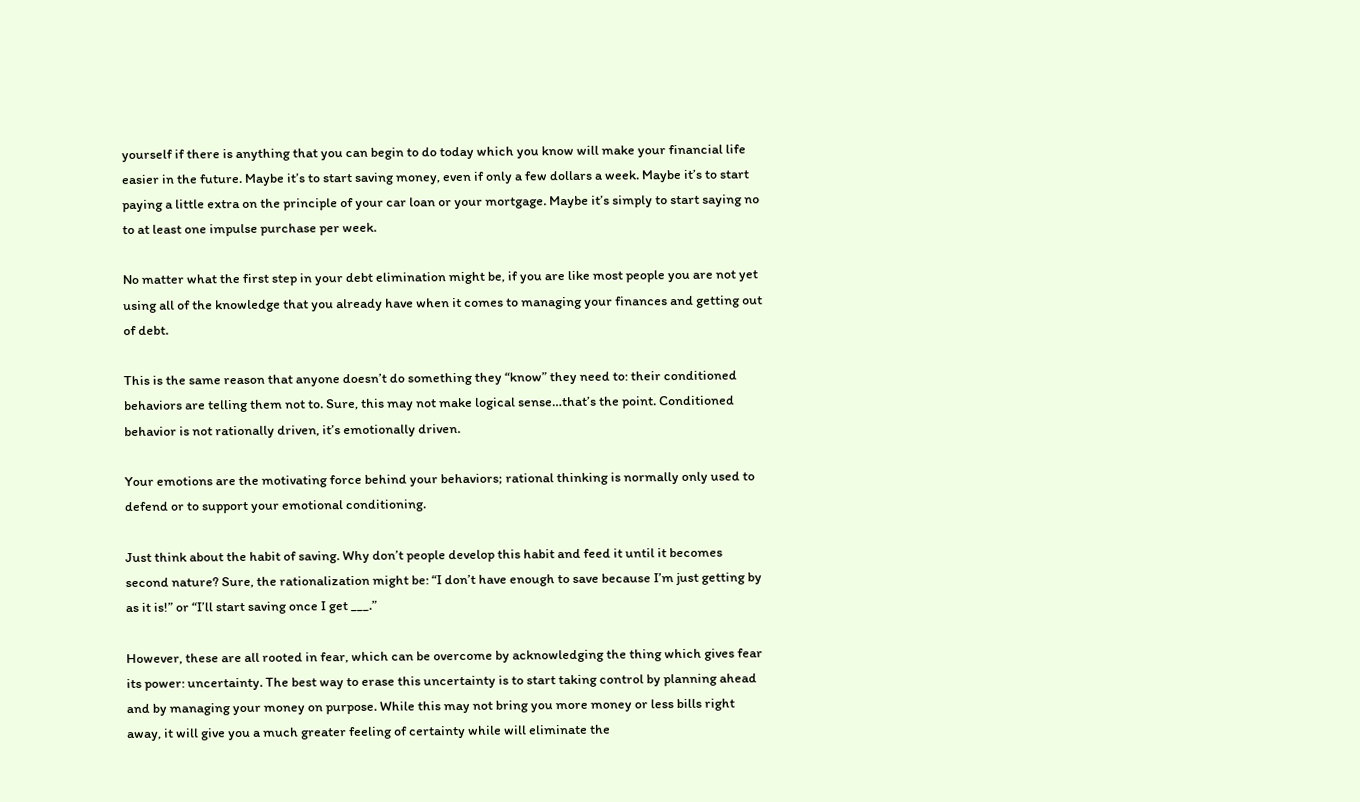yourself if there is anything that you can begin to do today which you know will make your financial life easier in the future. Maybe it’s to start saving money, even if only a few dollars a week. Maybe it’s to start paying a little extra on the principle of your car loan or your mortgage. Maybe it’s simply to start saying no to at least one impulse purchase per week.

No matter what the first step in your debt elimination might be, if you are like most people you are not yet using all of the knowledge that you already have when it comes to managing your finances and getting out of debt.

This is the same reason that anyone doesn’t do something they “know” they need to: their conditioned behaviors are telling them not to. Sure, this may not make logical sense…that’s the point. Conditioned behavior is not rationally driven, it’s emotionally driven.

Your emotions are the motivating force behind your behaviors; rational thinking is normally only used to defend or to support your emotional conditioning.

Just think about the habit of saving. Why don’t people develop this habit and feed it until it becomes second nature? Sure, the rationalization might be: “I don’t have enough to save because I’m just getting by as it is!” or “I’ll start saving once I get ___.”

However, these are all rooted in fear, which can be overcome by acknowledging the thing which gives fear its power: uncertainty. The best way to erase this uncertainty is to start taking control by planning ahead and by managing your money on purpose. While this may not bring you more money or less bills right away, it will give you a much greater feeling of certainty while will eliminate the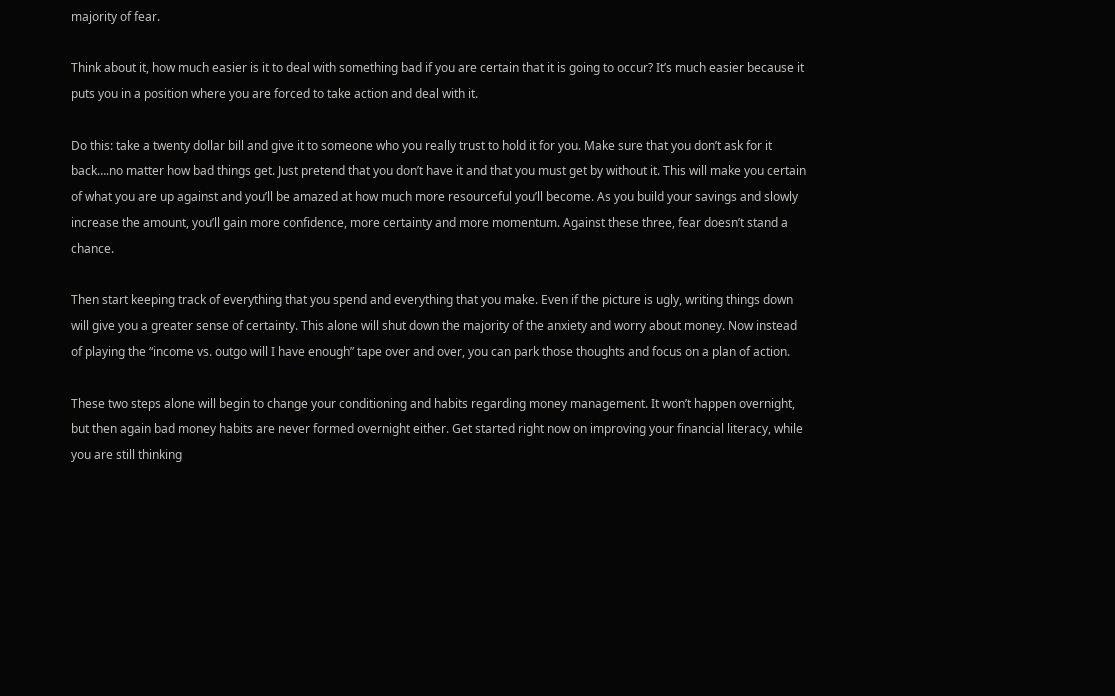majority of fear.

Think about it, how much easier is it to deal with something bad if you are certain that it is going to occur? It’s much easier because it puts you in a position where you are forced to take action and deal with it.

Do this: take a twenty dollar bill and give it to someone who you really trust to hold it for you. Make sure that you don’t ask for it back….no matter how bad things get. Just pretend that you don’t have it and that you must get by without it. This will make you certain of what you are up against and you’ll be amazed at how much more resourceful you’ll become. As you build your savings and slowly increase the amount, you’ll gain more confidence, more certainty and more momentum. Against these three, fear doesn’t stand a chance.

Then start keeping track of everything that you spend and everything that you make. Even if the picture is ugly, writing things down will give you a greater sense of certainty. This alone will shut down the majority of the anxiety and worry about money. Now instead of playing the “income vs. outgo will I have enough” tape over and over, you can park those thoughts and focus on a plan of action.

These two steps alone will begin to change your conditioning and habits regarding money management. It won’t happen overnight, but then again bad money habits are never formed overnight either. Get started right now on improving your financial literacy, while you are still thinking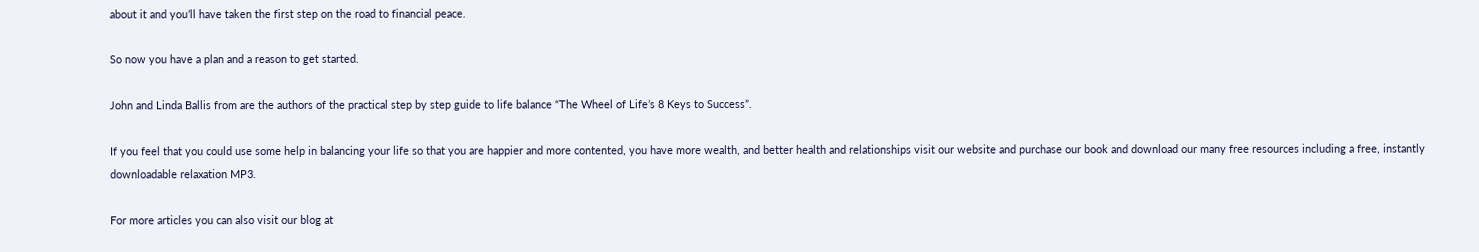about it and you’ll have taken the first step on the road to financial peace.

So now you have a plan and a reason to get started.

John and Linda Ballis from are the authors of the practical step by step guide to life balance “The Wheel of Life’s 8 Keys to Success”.

If you feel that you could use some help in balancing your life so that you are happier and more contented, you have more wealth, and better health and relationships visit our website and purchase our book and download our many free resources including a free, instantly downloadable relaxation MP3.

For more articles you can also visit our blog at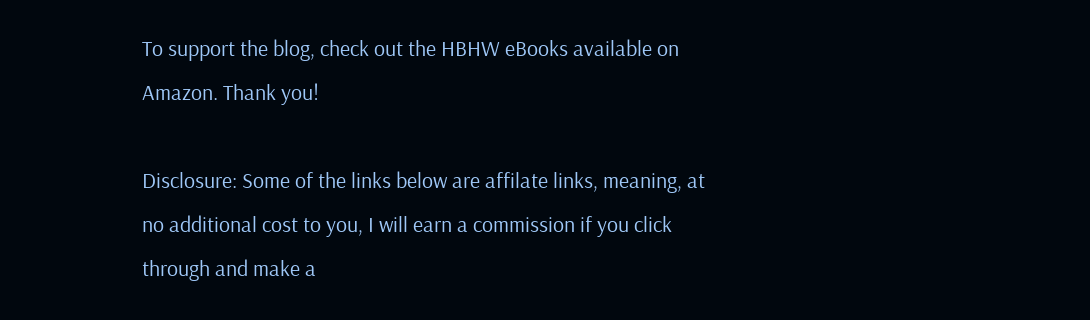To support the blog, check out the HBHW eBooks available on Amazon. Thank you!

Disclosure: Some of the links below are affilate links, meaning, at no additional cost to you, I will earn a commission if you click through and make a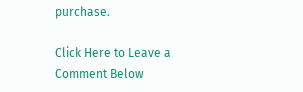purchase.

Click Here to Leave a Comment Below